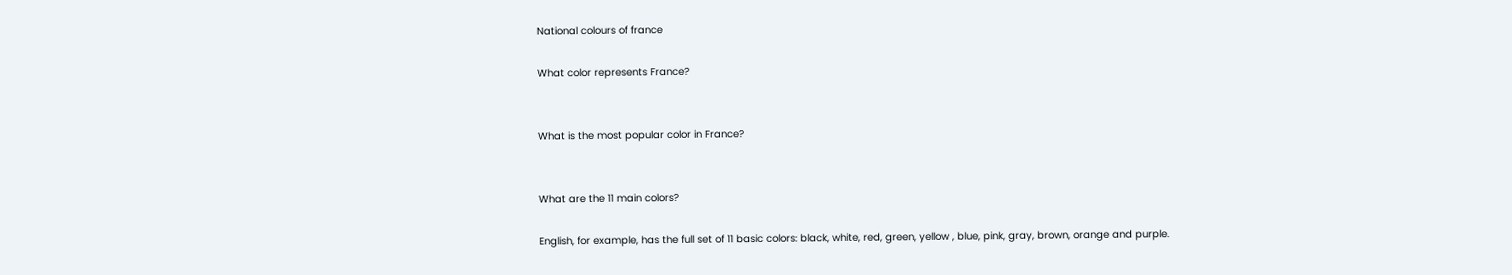National colours of france

What color represents France?


What is the most popular color in France?


What are the 11 main colors?

English, for example, has the full set of 11 basic colors: black, white, red, green, yellow , blue, pink, gray, brown, orange and purple.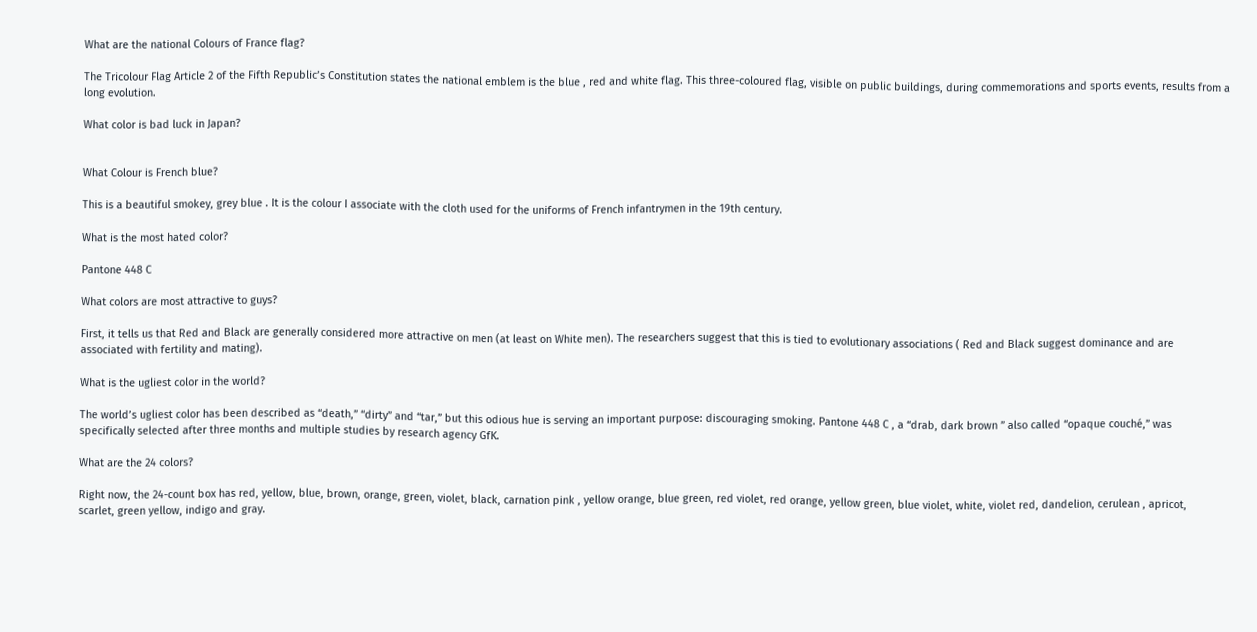What are the national Colours of France flag?

The Tricolour Flag Article 2 of the Fifth Republic’s Constitution states the national emblem is the blue , red and white flag. This three-coloured flag, visible on public buildings, during commemorations and sports events, results from a long evolution.

What color is bad luck in Japan?


What Colour is French blue?

This is a beautiful smokey, grey blue . It is the colour I associate with the cloth used for the uniforms of French infantrymen in the 19th century.

What is the most hated color?

Pantone 448 C

What colors are most attractive to guys?

First, it tells us that Red and Black are generally considered more attractive on men (at least on White men). The researchers suggest that this is tied to evolutionary associations ( Red and Black suggest dominance and are associated with fertility and mating).

What is the ugliest color in the world?

The world’s ugliest color has been described as “death,” “dirty” and “tar,” but this odious hue is serving an important purpose: discouraging smoking. Pantone 448 C , a “drab, dark brown ” also called “opaque couché,” was specifically selected after three months and multiple studies by research agency GfK.

What are the 24 colors?

Right now, the 24-count box has red, yellow, blue, brown, orange, green, violet, black, carnation pink , yellow orange, blue green, red violet, red orange, yellow green, blue violet, white, violet red, dandelion, cerulean , apricot, scarlet, green yellow, indigo and gray.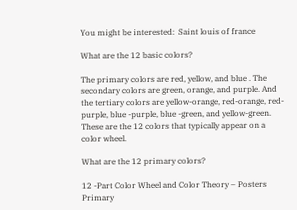You might be interested:  Saint louis of france

What are the 12 basic colors?

The primary colors are red, yellow, and blue . The secondary colors are green, orange, and purple. And the tertiary colors are yellow-orange, red-orange, red-purple, blue -purple, blue -green, and yellow-green. These are the 12 colors that typically appear on a color wheel.

What are the 12 primary colors?

12 -Part Color Wheel and Color Theory – Posters Primary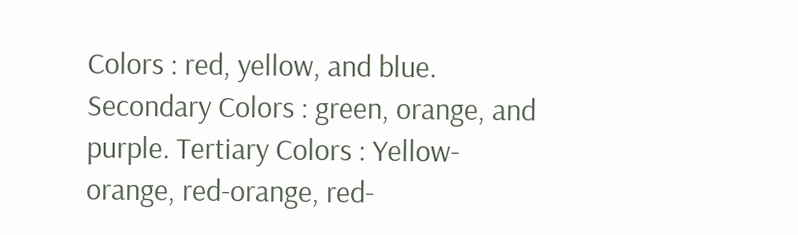Colors : red, yellow, and blue. Secondary Colors : green, orange, and purple. Tertiary Colors : Yellow-orange, red-orange, red-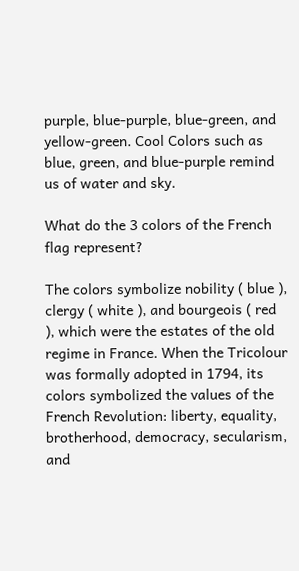purple, blue-purple, blue-green, and yellow-green. Cool Colors such as blue, green, and blue-purple remind us of water and sky.

What do the 3 colors of the French flag represent?

The colors symbolize nobility ( blue ), clergy ( white ), and bourgeois ( red ), which were the estates of the old regime in France. When the Tricolour was formally adopted in 1794, its colors symbolized the values of the French Revolution: liberty, equality, brotherhood, democracy, secularism, and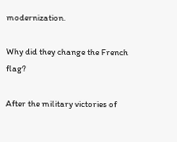modernization.

Why did they change the French flag?

After the military victories of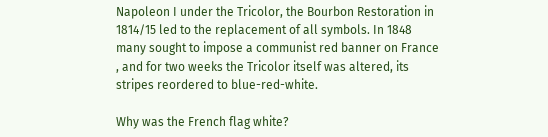Napoleon I under the Tricolor, the Bourbon Restoration in 1814/15 led to the replacement of all symbols. In 1848 many sought to impose a communist red banner on France , and for two weeks the Tricolor itself was altered, its stripes reordered to blue-red-white.

Why was the French flag white?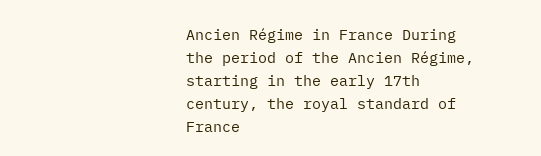Ancien Régime in France During the period of the Ancien Régime, starting in the early 17th century, the royal standard of France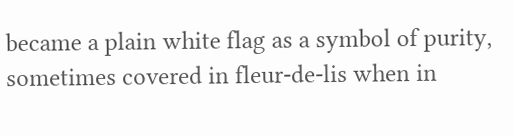became a plain white flag as a symbol of purity, sometimes covered in fleur-de-lis when in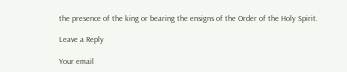the presence of the king or bearing the ensigns of the Order of the Holy Spirit.

Leave a Reply

Your email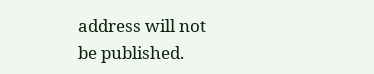address will not be published.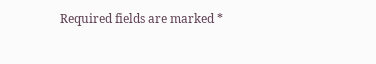Required fields are marked *